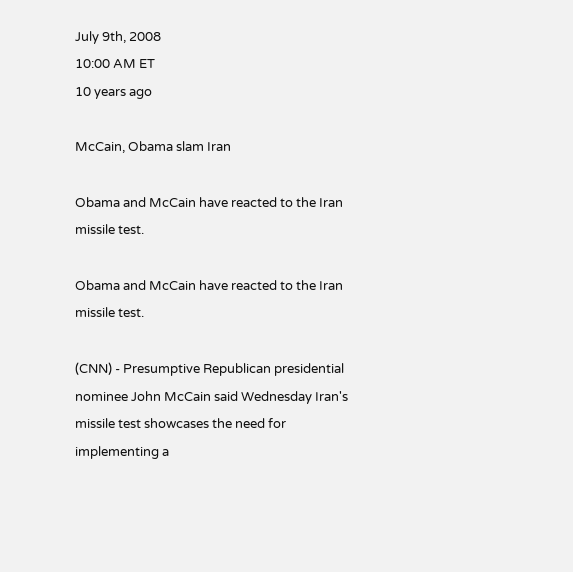July 9th, 2008
10:00 AM ET
10 years ago

McCain, Obama slam Iran

Obama and McCain have reacted to the Iran missile test.

Obama and McCain have reacted to the Iran missile test.

(CNN) - Presumptive Republican presidential nominee John McCain said Wednesday Iran's missile test showcases the need for implementing a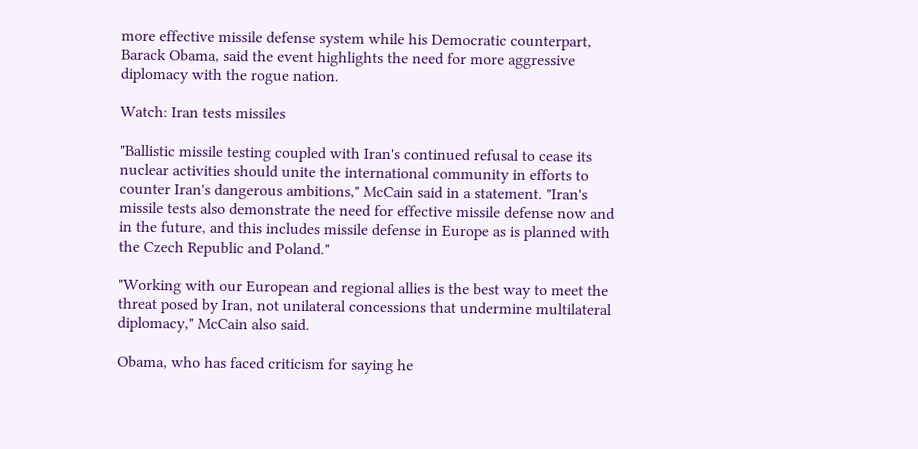more effective missile defense system while his Democratic counterpart, Barack Obama, said the event highlights the need for more aggressive diplomacy with the rogue nation.

Watch: Iran tests missiles

"Ballistic missile testing coupled with Iran's continued refusal to cease its nuclear activities should unite the international community in efforts to counter Iran's dangerous ambitions," McCain said in a statement. "Iran's missile tests also demonstrate the need for effective missile defense now and in the future, and this includes missile defense in Europe as is planned with the Czech Republic and Poland."

"Working with our European and regional allies is the best way to meet the threat posed by Iran, not unilateral concessions that undermine multilateral diplomacy," McCain also said.

Obama, who has faced criticism for saying he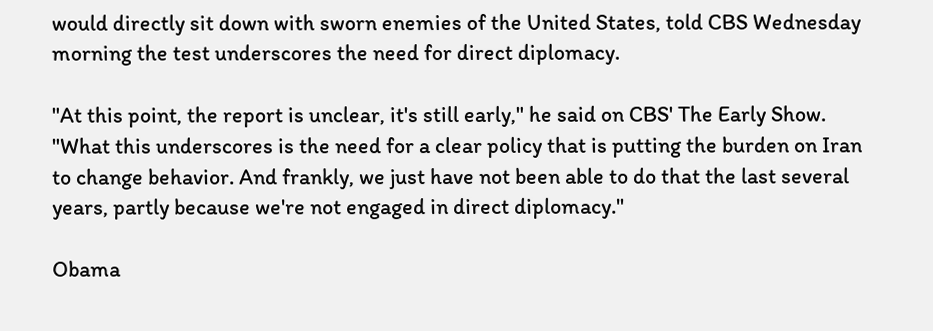would directly sit down with sworn enemies of the United States, told CBS Wednesday morning the test underscores the need for direct diplomacy.

"At this point, the report is unclear, it's still early," he said on CBS' The Early Show. "What this underscores is the need for a clear policy that is putting the burden on Iran to change behavior. And frankly, we just have not been able to do that the last several years, partly because we're not engaged in direct diplomacy."

Obama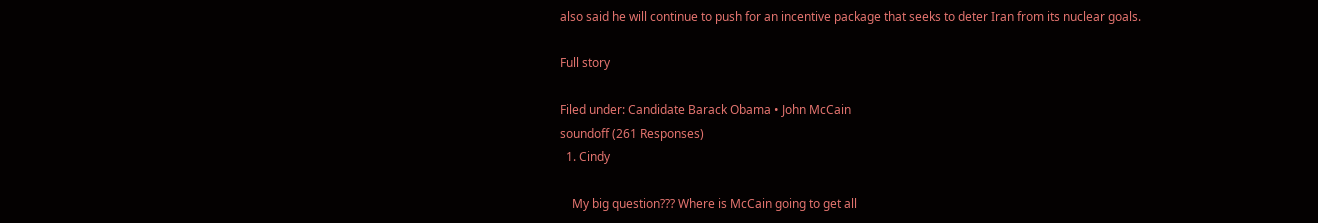also said he will continue to push for an incentive package that seeks to deter Iran from its nuclear goals.

Full story

Filed under: Candidate Barack Obama • John McCain
soundoff (261 Responses)
  1. Cindy

    My big question??? Where is McCain going to get all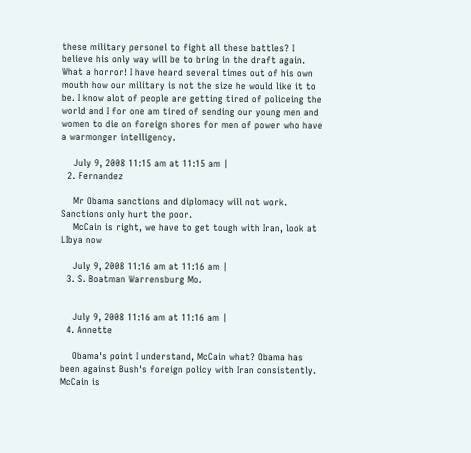these military personel to fight all these battles? I believe his only way will be to bring in the draft again. What a horror! I have heard several times out of his own mouth how our military is not the size he would like it to be. I know alot of people are getting tired of policeing the world and I for one am tired of sending our young men and women to die on foreign shores for men of power who have a warmonger intelligency.

    July 9, 2008 11:15 am at 11:15 am |
  2. Fernandez

    Mr Obama sanctions and diplomacy will not work. Sanctions only hurt the poor.
    McCain is right, we have to get tough with Iran, look at LIbya now

    July 9, 2008 11:16 am at 11:16 am |
  3. S. Boatman Warrensburg Mo.


    July 9, 2008 11:16 am at 11:16 am |
  4. Annette

    Obama's point I understand, McCain what? Obama has been against Bush's foreign policy with Iran consistently. McCain is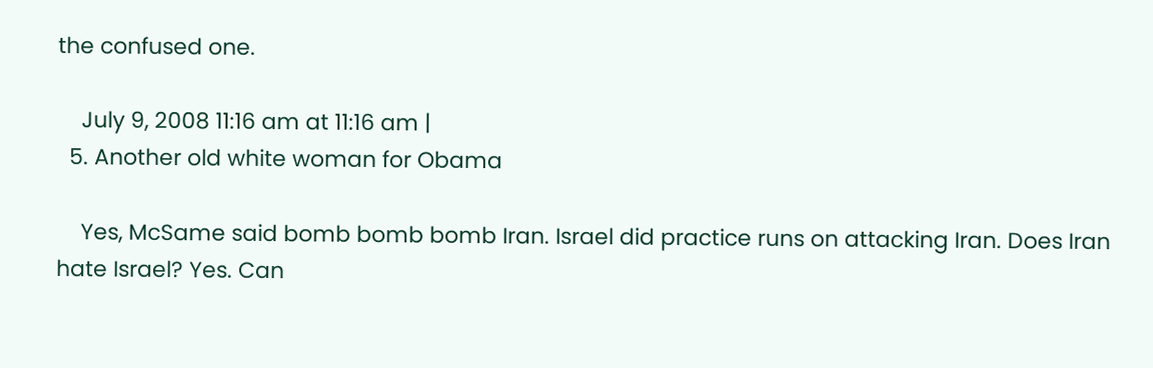the confused one.

    July 9, 2008 11:16 am at 11:16 am |
  5. Another old white woman for Obama

    Yes, McSame said bomb bomb bomb Iran. Israel did practice runs on attacking Iran. Does Iran hate Israel? Yes. Can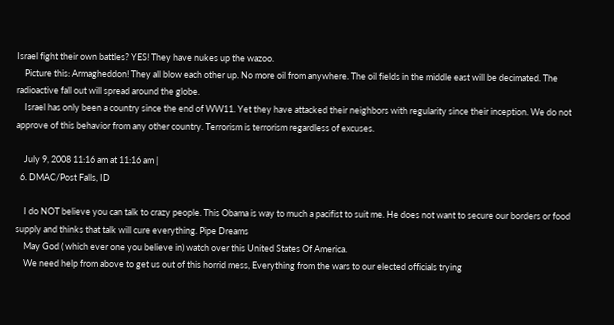Israel fight their own battles? YES! They have nukes up the wazoo.
    Picture this: Armagheddon! They all blow each other up. No more oil from anywhere. The oil fields in the middle east will be decimated. The radioactive fall out will spread around the globe.
    Israel has only been a country since the end of WW11. Yet they have attacked their neighbors with regularity since their inception. We do not approve of this behavior from any other country. Terrorism is terrorism regardless of excuses.

    July 9, 2008 11:16 am at 11:16 am |
  6. DMAC/Post Falls, ID

    I do NOT believe you can talk to crazy people. This Obama is way to much a pacifist to suit me. He does not want to secure our borders or food supply and thinks that talk will cure everything. Pipe Dreams
    May God ( which ever one you believe in) watch over this United States Of America.
    We need help from above to get us out of this horrid mess, Everything from the wars to our elected officials trying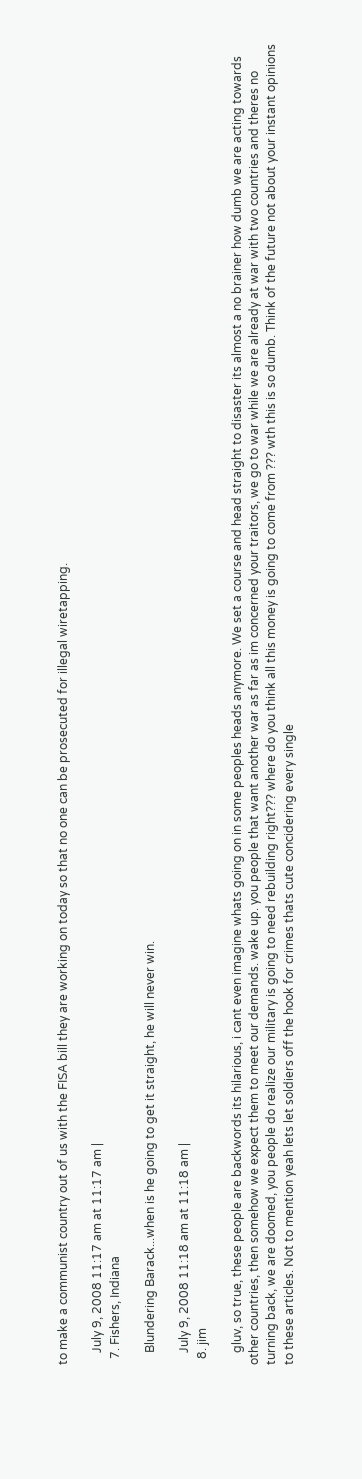to make a communist country out of us with the FISA bill they are working on today so that no one can be prosecuted for illegal wiretapping.

    July 9, 2008 11:17 am at 11:17 am |
  7. Fishers, Indiana

    Blundering Barack...when is he going to get it straight, he will never win.

    July 9, 2008 11:18 am at 11:18 am |
  8. jim

    gluv, so true, these people are backwords its hilarious, i cant even imagine whats going on in some peoples heads anymore. We set a course and head straight to disaster its almost a no brainer how dumb we are acting towards other countries, then somehow we expect them to meet our demands. wake up. you people that want another war as far as im concerned your traitors, we go to war while we are already at war with two countries and theres no turning back, we are doomed, you people do realize our military is going to need rebuilding right??? where do you think all this money is going to come from ??? wth this is so dumb. Think of the future not about your instant opinions to these articles. Not to mention yeah lets let soldiers off the hook for crimes thats cute concidering every single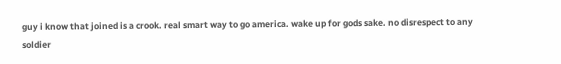guy i know that joined is a crook. real smart way to go america. wake up for gods sake. no disrespect to any soldier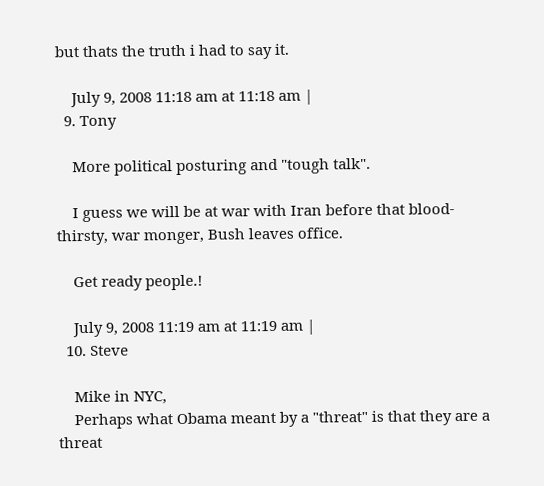but thats the truth i had to say it.

    July 9, 2008 11:18 am at 11:18 am |
  9. Tony

    More political posturing and "tough talk".

    I guess we will be at war with Iran before that blood-thirsty, war monger, Bush leaves office.

    Get ready people.!

    July 9, 2008 11:19 am at 11:19 am |
  10. Steve

    Mike in NYC,
    Perhaps what Obama meant by a "threat" is that they are a threat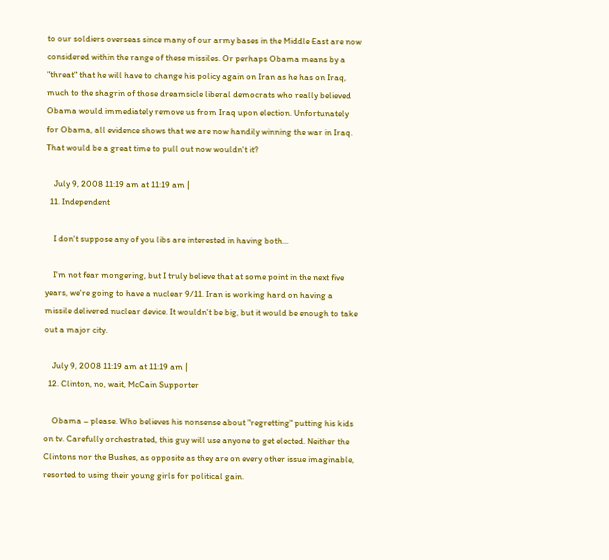to our soldiers overseas since many of our army bases in the Middle East are now considered within the range of these missiles. Or perhaps Obama means by a "threat" that he will have to change his policy again on Iran as he has on Iraq, much to the shagrin of those dreamsicle liberal democrats who really believed Obama would immediately remove us from Iraq upon election. Unfortunately for Obama, all evidence shows that we are now handily winning the war in Iraq. That would be a great time to pull out now wouldn't it?

    July 9, 2008 11:19 am at 11:19 am |
  11. Independent

    I don't suppose any of you libs are interested in having both...

    I'm not fear mongering, but I truly believe that at some point in the next five years, we're going to have a nuclear 9/11. Iran is working hard on having a missile delivered nuclear device. It wouldn't be big, but it would be enough to take out a major city.

    July 9, 2008 11:19 am at 11:19 am |
  12. Clinton, no, wait, McCain Supporter

    Obama – please. Who believes his nonsense about "regretting" putting his kids on tv. Carefully orchestrated, this guy will use anyone to get elected. Neither the Clintons nor the Bushes, as opposite as they are on every other issue imaginable, resorted to using their young girls for political gain.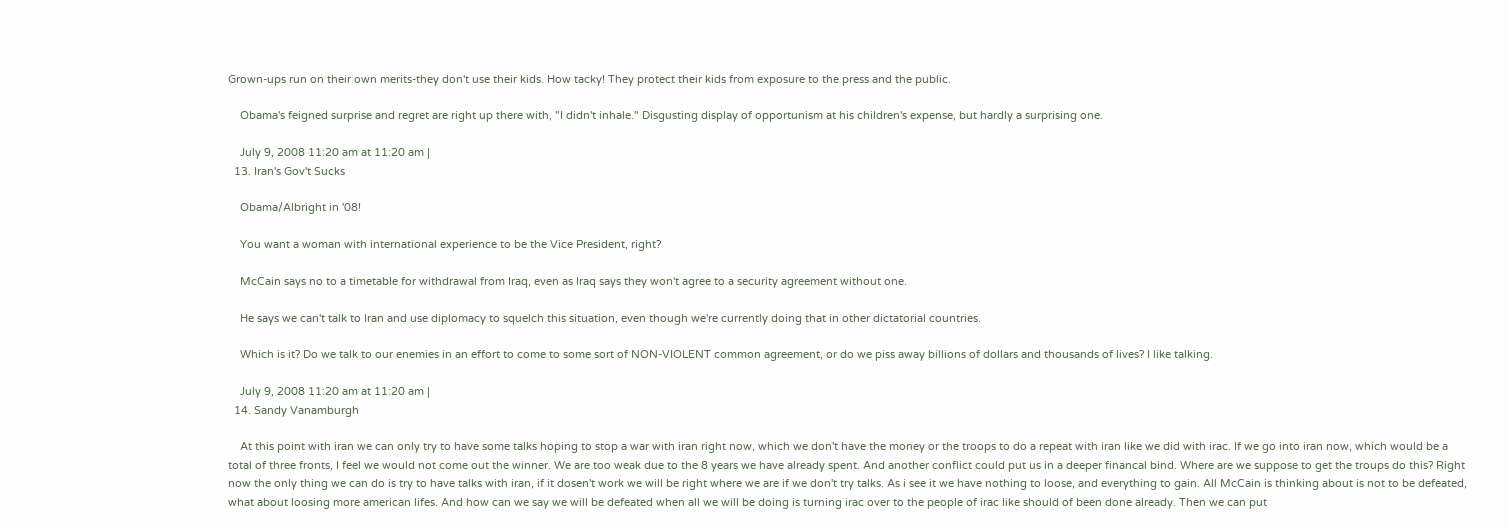Grown-ups run on their own merits-they don't use their kids. How tacky! They protect their kids from exposure to the press and the public.

    Obama's feigned surprise and regret are right up there with, "I didn't inhale." Disgusting display of opportunism at his children's expense, but hardly a surprising one.

    July 9, 2008 11:20 am at 11:20 am |
  13. Iran's Gov't Sucks

    Obama/Albright in '08!

    You want a woman with international experience to be the Vice President, right?

    McCain says no to a timetable for withdrawal from Iraq, even as Iraq says they won't agree to a security agreement without one.

    He says we can't talk to Iran and use diplomacy to squelch this situation, even though we're currently doing that in other dictatorial countries.

    Which is it? Do we talk to our enemies in an effort to come to some sort of NON-VIOLENT common agreement, or do we piss away billions of dollars and thousands of lives? I like talking.

    July 9, 2008 11:20 am at 11:20 am |
  14. Sandy Vanamburgh

    At this point with iran we can only try to have some talks hoping to stop a war with iran right now, which we don't have the money or the troops to do a repeat with iran like we did with irac. If we go into iran now, which would be a total of three fronts, I feel we would not come out the winner. We are too weak due to the 8 years we have already spent. And another conflict could put us in a deeper financal bind. Where are we suppose to get the troups do this? Right now the only thing we can do is try to have talks with iran, if it dosen't work we will be right where we are if we don't try talks. As i see it we have nothing to loose, and everything to gain. All McCain is thinking about is not to be defeated, what about loosing more american lifes. And how can we say we will be defeated when all we will be doing is turning irac over to the people of irac like should of been done already. Then we can put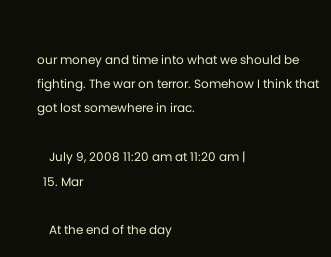our money and time into what we should be fighting. The war on terror. Somehow I think that got lost somewhere in irac.

    July 9, 2008 11:20 am at 11:20 am |
  15. Mar

    At the end of the day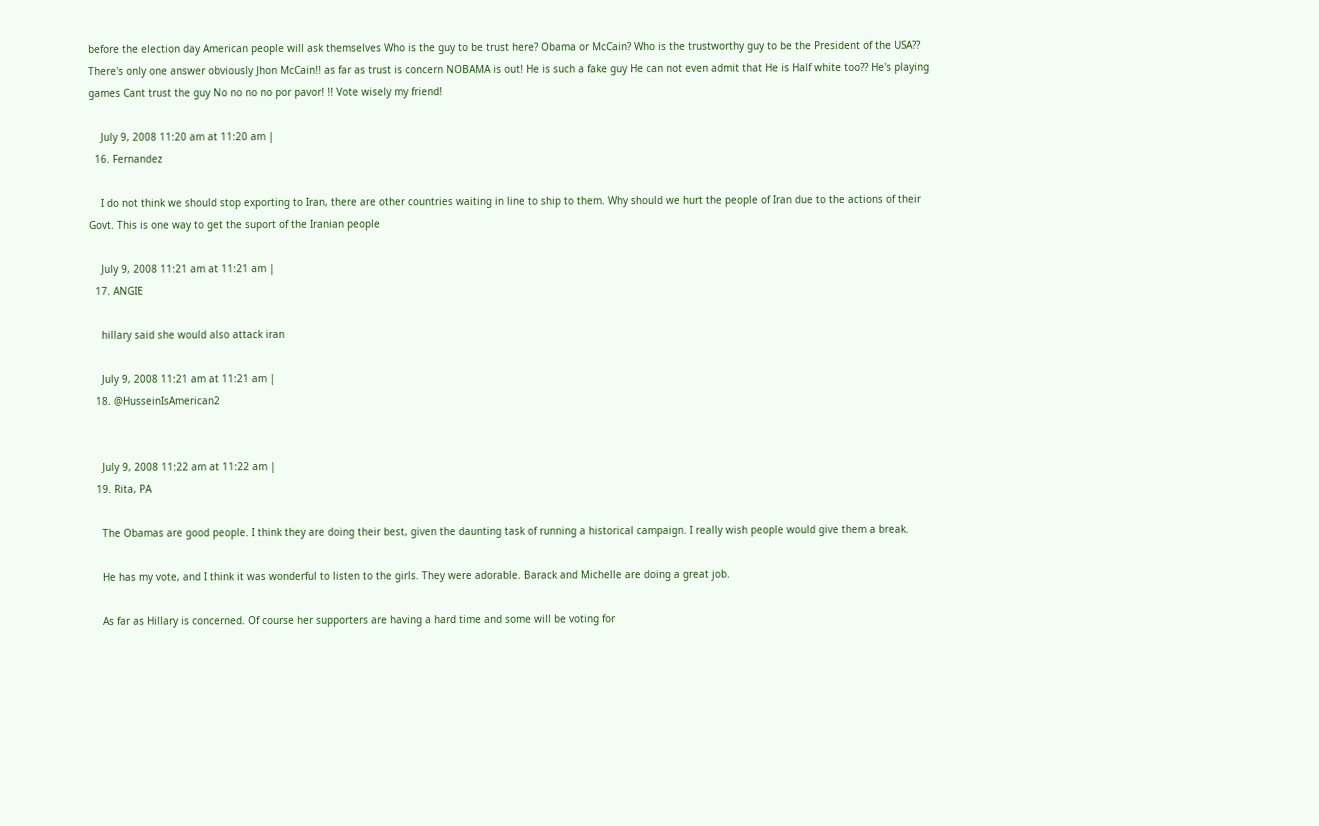before the election day American people will ask themselves Who is the guy to be trust here? Obama or McCain? Who is the trustworthy guy to be the President of the USA?? There's only one answer obviously Jhon McCain!! as far as trust is concern NOBAMA is out! He is such a fake guy He can not even admit that He is Half white too?? He's playing games Cant trust the guy No no no no por pavor! !! Vote wisely my friend!

    July 9, 2008 11:20 am at 11:20 am |
  16. Fernandez

    I do not think we should stop exporting to Iran, there are other countries waiting in line to ship to them. Why should we hurt the people of Iran due to the actions of their Govt. This is one way to get the suport of the Iranian people

    July 9, 2008 11:21 am at 11:21 am |
  17. ANGIE

    hillary said she would also attack iran

    July 9, 2008 11:21 am at 11:21 am |
  18. @HusseinIsAmerican2


    July 9, 2008 11:22 am at 11:22 am |
  19. Rita, PA

    The Obamas are good people. I think they are doing their best, given the daunting task of running a historical campaign. I really wish people would give them a break.

    He has my vote, and I think it was wonderful to listen to the girls. They were adorable. Barack and Michelle are doing a great job.

    As far as Hillary is concerned. Of course her supporters are having a hard time and some will be voting for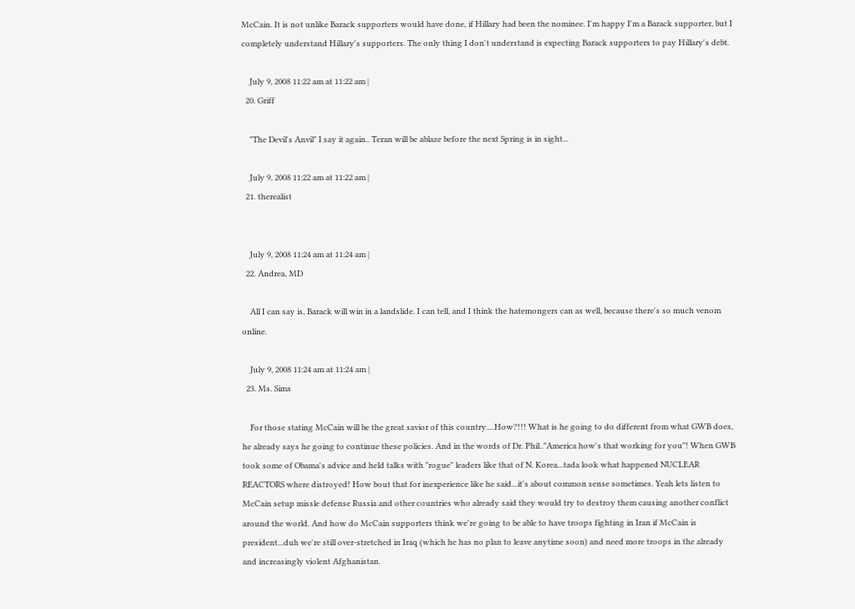McCain. It is not unlike Barack supporters would have done, if Hillary had been the nominee. I'm happy I'm a Barack supporter, but I completely understand Hillary's supporters. The only thing I don't understand is expecting Barack supporters to pay Hillary's debt.

    July 9, 2008 11:22 am at 11:22 am |
  20. Griff

    "The Devil's Anvil" I say it again.. Teran will be ablaze before the next Spring is in sight...

    July 9, 2008 11:22 am at 11:22 am |
  21. therealist


    July 9, 2008 11:24 am at 11:24 am |
  22. Andrea, MD

    All I can say is, Barack will win in a landslide. I can tell, and I think the hatemongers can as well, because there's so much venom online.

    July 9, 2008 11:24 am at 11:24 am |
  23. Ms. Sims

    For those stating McCain will be the great savior of this country....How?!!! What is he going to do different from what GWB does, he already says he going to continue these policies. And in the words of Dr. Phil.."America how's that working for you"! When GWB took some of Obama's advice and held talks with "rogue" leaders like that of N. Korea...tada look what happened NUCLEAR REACTORS where distroyed! How bout that for inexperience like he said...it's about common sense sometimes. Yeah lets listen to McCain setup missle defense Russia and other countries who already said they would try to destroy them causing another conflict around the world. And how do McCain supporters think we're going to be able to have troops fighting in Iran if McCain is president...duh we're still over-stretched in Iraq (which he has no plan to leave anytime soon) and need more troops in the already and increasingly violent Afghanistan.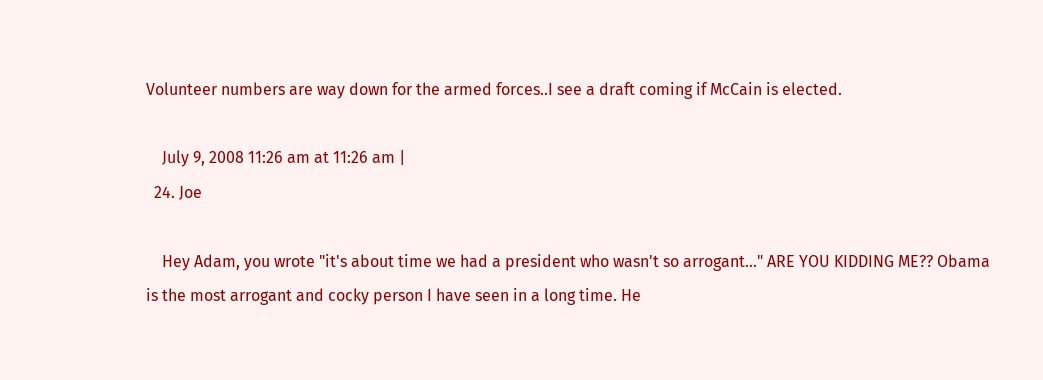Volunteer numbers are way down for the armed forces..I see a draft coming if McCain is elected.

    July 9, 2008 11:26 am at 11:26 am |
  24. Joe

    Hey Adam, you wrote "it's about time we had a president who wasn't so arrogant..." ARE YOU KIDDING ME?? Obama is the most arrogant and cocky person I have seen in a long time. He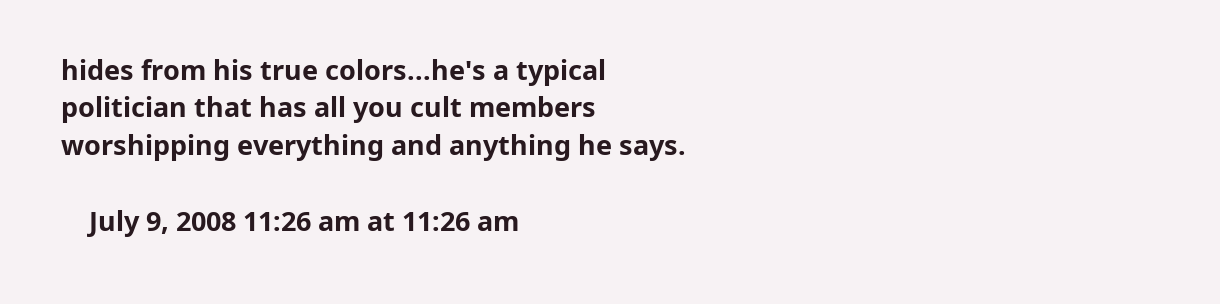hides from his true colors...he's a typical politician that has all you cult members worshipping everything and anything he says.

    July 9, 2008 11:26 am at 11:26 am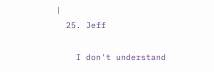|
  25. Jeff

    I don't understand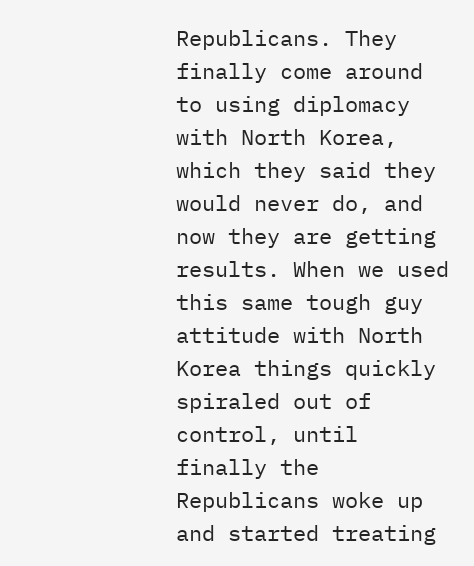Republicans. They finally come around to using diplomacy with North Korea, which they said they would never do, and now they are getting results. When we used this same tough guy attitude with North Korea things quickly spiraled out of control, until finally the Republicans woke up and started treating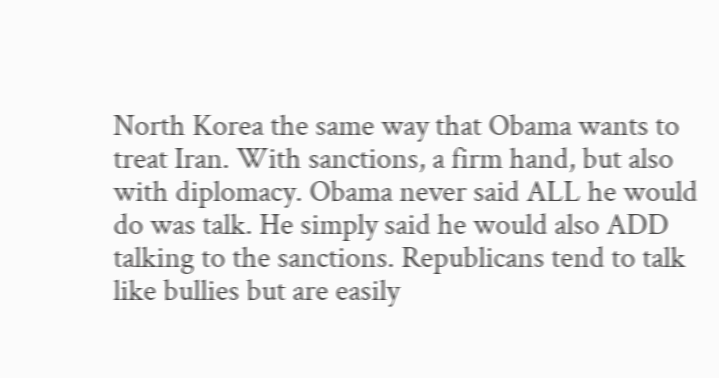North Korea the same way that Obama wants to treat Iran. With sanctions, a firm hand, but also with diplomacy. Obama never said ALL he would do was talk. He simply said he would also ADD talking to the sanctions. Republicans tend to talk like bullies but are easily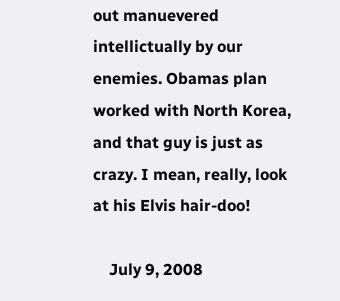out manuevered intellictually by our enemies. Obamas plan worked with North Korea, and that guy is just as crazy. I mean, really, look at his Elvis hair-doo!

    July 9, 2008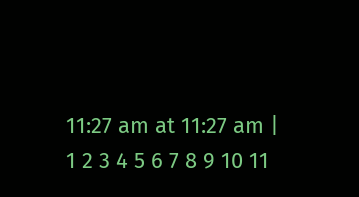11:27 am at 11:27 am |
1 2 3 4 5 6 7 8 9 10 11